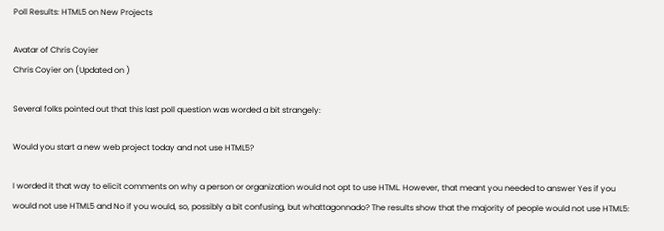Poll Results: HTML5 on New Projects

Avatar of Chris Coyier
Chris Coyier on (Updated on )

Several folks pointed out that this last poll question was worded a bit strangely:

Would you start a new web project today and not use HTML5?

I worded it that way to elicit comments on why a person or organization would not opt to use HTML. However, that meant you needed to answer Yes if you would not use HTML5 and No if you would, so, possibly a bit confusing, but whattagonnado? The results show that the majority of people would not use HTML5: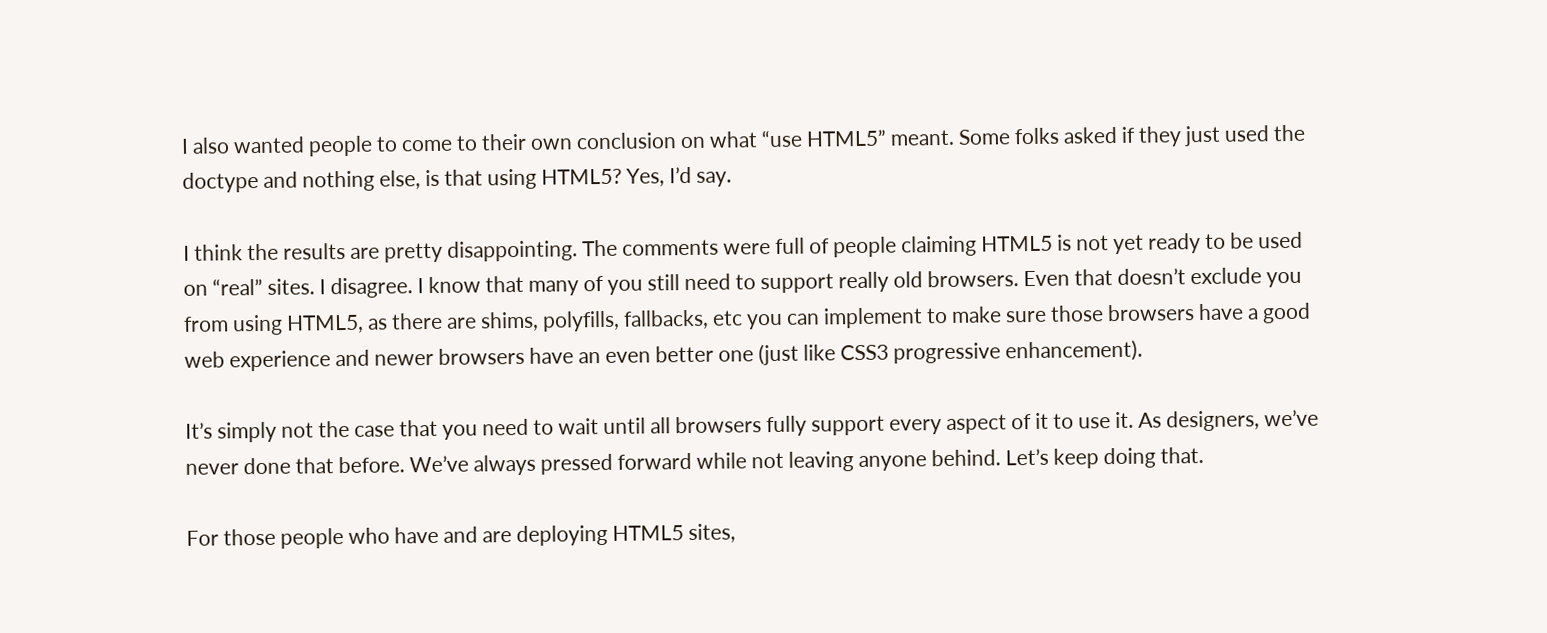I also wanted people to come to their own conclusion on what “use HTML5” meant. Some folks asked if they just used the doctype and nothing else, is that using HTML5? Yes, I’d say.

I think the results are pretty disappointing. The comments were full of people claiming HTML5 is not yet ready to be used on “real” sites. I disagree. I know that many of you still need to support really old browsers. Even that doesn’t exclude you from using HTML5, as there are shims, polyfills, fallbacks, etc you can implement to make sure those browsers have a good web experience and newer browsers have an even better one (just like CSS3 progressive enhancement).

It’s simply not the case that you need to wait until all browsers fully support every aspect of it to use it. As designers, we’ve never done that before. We’ve always pressed forward while not leaving anyone behind. Let’s keep doing that.

For those people who have and are deploying HTML5 sites,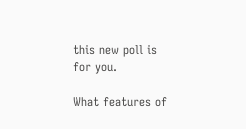this new poll is for you.

What features of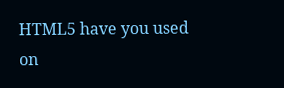HTML5 have you used on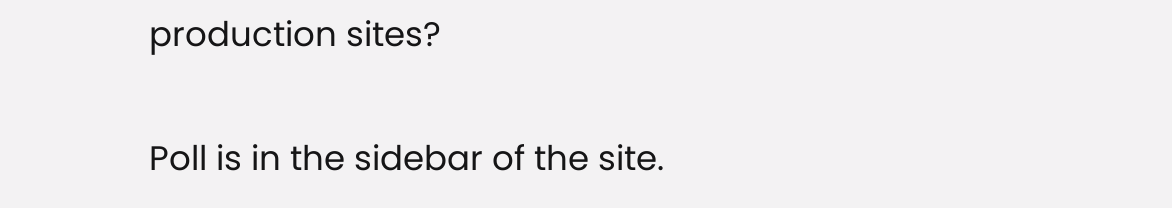production sites?

Poll is in the sidebar of the site.